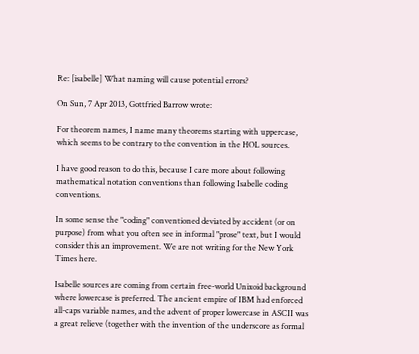Re: [isabelle] What naming will cause potential errors?

On Sun, 7 Apr 2013, Gottfried Barrow wrote:

For theorem names, I name many theorems starting with uppercase, which seems to be contrary to the convention in the HOL sources.

I have good reason to do this, because I care more about following mathematical notation conventions than following Isabelle coding conventions.

In some sense the "coding" conventioned deviated by accident (or on purpose) from what you often see in informal "prose" text, but I would consider this an improvement. We are not writing for the New York Times here.

Isabelle sources are coming from certain free-world Unixoid background where lowercase is preferred. The ancient empire of IBM had enforced all-caps variable names, and the advent of proper lowercase in ASCII was a great relieve (together with the invention of the underscore as formal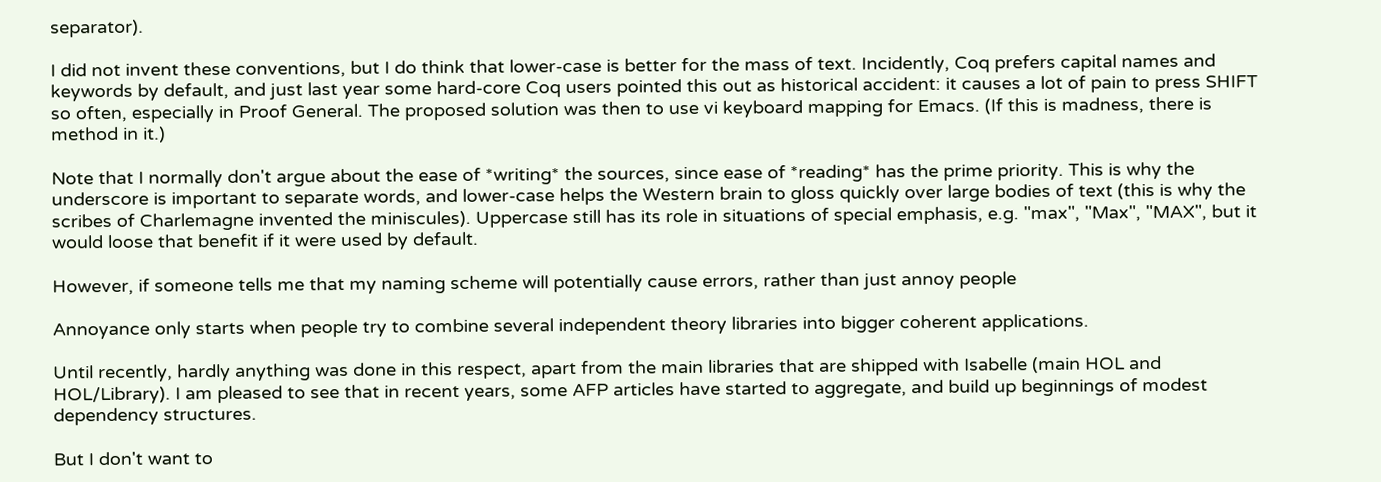separator).

I did not invent these conventions, but I do think that lower-case is better for the mass of text. Incidently, Coq prefers capital names and keywords by default, and just last year some hard-core Coq users pointed this out as historical accident: it causes a lot of pain to press SHIFT so often, especially in Proof General. The proposed solution was then to use vi keyboard mapping for Emacs. (If this is madness, there is method in it.)

Note that I normally don't argue about the ease of *writing* the sources, since ease of *reading* has the prime priority. This is why the underscore is important to separate words, and lower-case helps the Western brain to gloss quickly over large bodies of text (this is why the scribes of Charlemagne invented the miniscules). Uppercase still has its role in situations of special emphasis, e.g. "max", "Max", "MAX", but it would loose that benefit if it were used by default.

However, if someone tells me that my naming scheme will potentially cause errors, rather than just annoy people

Annoyance only starts when people try to combine several independent theory libraries into bigger coherent applications.

Until recently, hardly anything was done in this respect, apart from the main libraries that are shipped with Isabelle (main HOL and HOL/Library). I am pleased to see that in recent years, some AFP articles have started to aggregate, and build up beginnings of modest dependency structures.

But I don't want to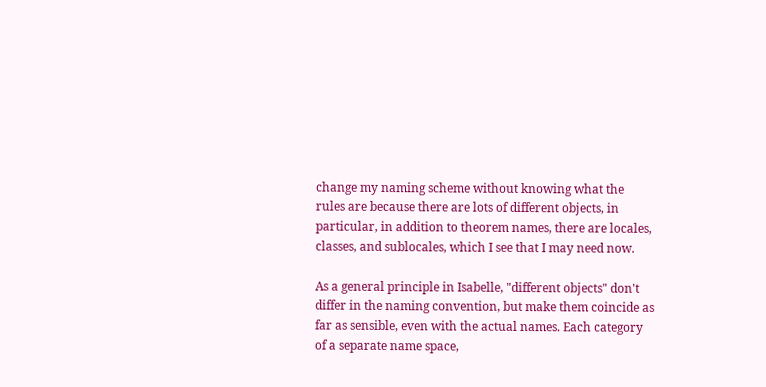change my naming scheme without knowing what the rules are because there are lots of different objects, in particular, in addition to theorem names, there are locales, classes, and sublocales, which I see that I may need now.

As a general principle in Isabelle, "different objects" don't differ in the naming convention, but make them coincide as far as sensible, even with the actual names. Each category of a separate name space,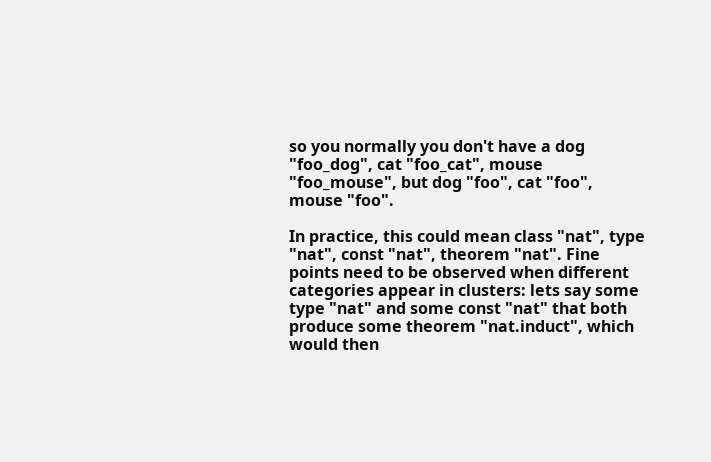so you normally you don't have a dog "foo_dog", cat "foo_cat", mouse "foo_mouse", but dog "foo", cat "foo", mouse "foo".

In practice, this could mean class "nat", type "nat", const "nat", theorem "nat". Fine points need to be observed when different categories appear in clusters: lets say some type "nat" and some const "nat" that both produce some theorem "nat.induct", which would then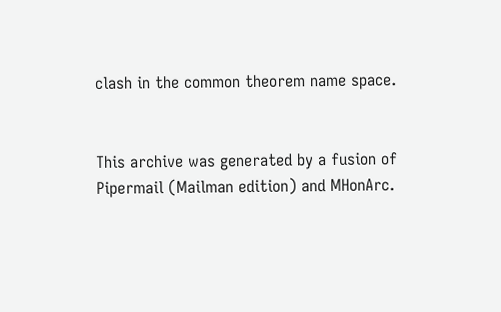clash in the common theorem name space.


This archive was generated by a fusion of Pipermail (Mailman edition) and MHonArc.